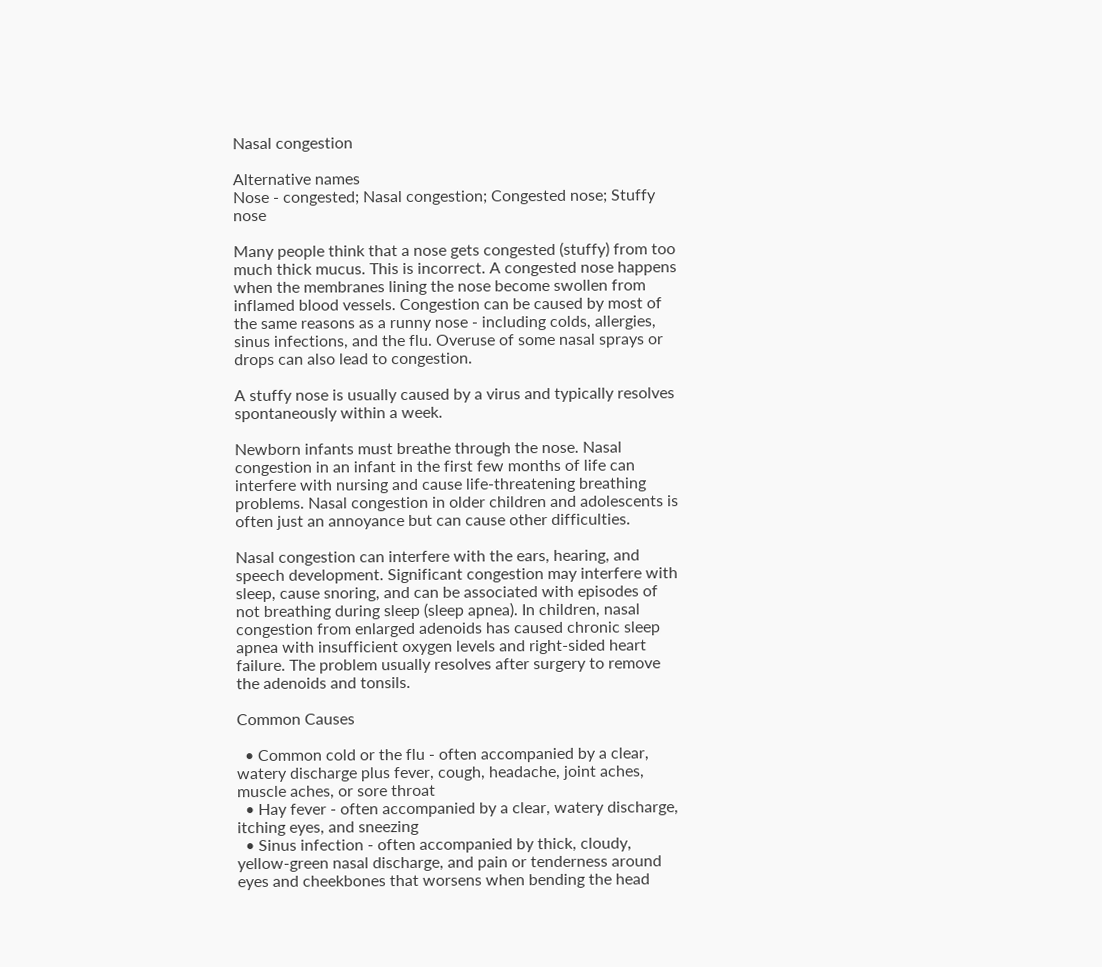Nasal congestion

Alternative names
Nose - congested; Nasal congestion; Congested nose; Stuffy nose

Many people think that a nose gets congested (stuffy) from too much thick mucus. This is incorrect. A congested nose happens when the membranes lining the nose become swollen from inflamed blood vessels. Congestion can be caused by most of the same reasons as a runny nose - including colds, allergies, sinus infections, and the flu. Overuse of some nasal sprays or drops can also lead to congestion.

A stuffy nose is usually caused by a virus and typically resolves spontaneously within a week.

Newborn infants must breathe through the nose. Nasal congestion in an infant in the first few months of life can interfere with nursing and cause life-threatening breathing problems. Nasal congestion in older children and adolescents is often just an annoyance but can cause other difficulties.

Nasal congestion can interfere with the ears, hearing, and speech development. Significant congestion may interfere with sleep, cause snoring, and can be associated with episodes of not breathing during sleep (sleep apnea). In children, nasal congestion from enlarged adenoids has caused chronic sleep apnea with insufficient oxygen levels and right-sided heart failure. The problem usually resolves after surgery to remove the adenoids and tonsils.

Common Causes

  • Common cold or the flu - often accompanied by a clear, watery discharge plus fever, cough, headache, joint aches, muscle aches, or sore throat
  • Hay fever - often accompanied by a clear, watery discharge, itching eyes, and sneezing
  • Sinus infection - often accompanied by thick, cloudy, yellow-green nasal discharge, and pain or tenderness around eyes and cheekbones that worsens when bending the head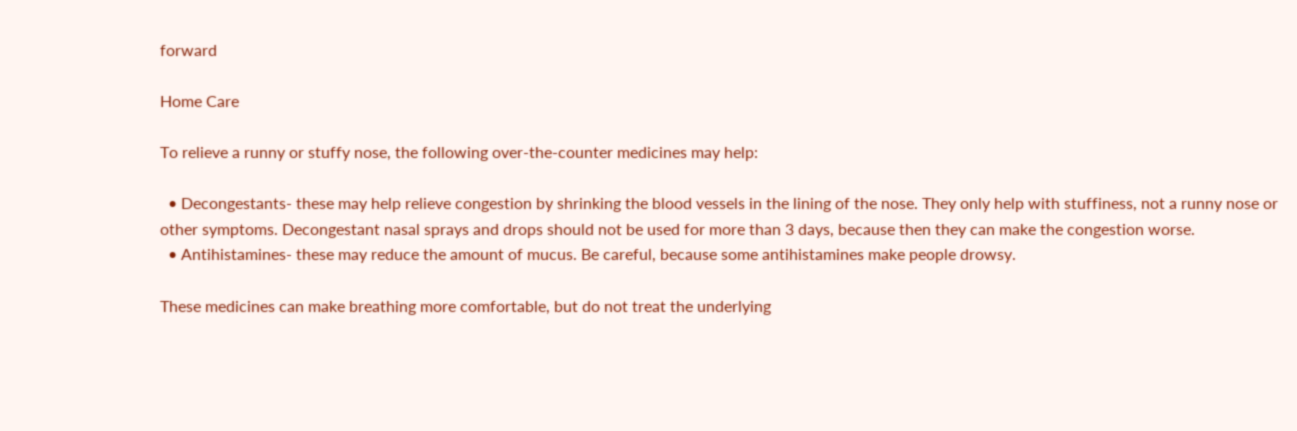forward

Home Care

To relieve a runny or stuffy nose, the following over-the-counter medicines may help:

  • Decongestants- these may help relieve congestion by shrinking the blood vessels in the lining of the nose. They only help with stuffiness, not a runny nose or other symptoms. Decongestant nasal sprays and drops should not be used for more than 3 days, because then they can make the congestion worse.
  • Antihistamines- these may reduce the amount of mucus. Be careful, because some antihistamines make people drowsy.

These medicines can make breathing more comfortable, but do not treat the underlying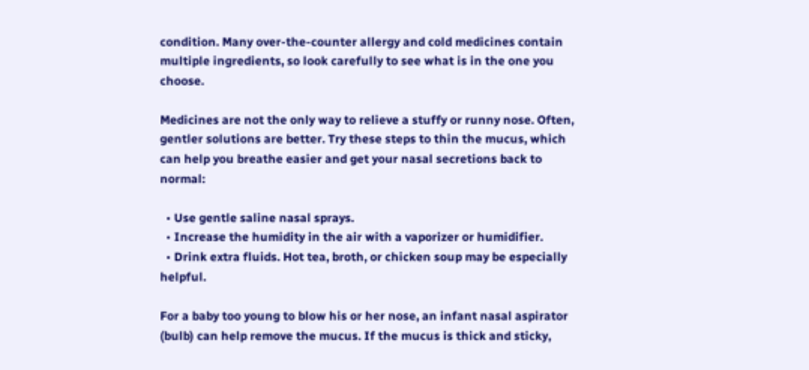condition. Many over-the-counter allergy and cold medicines contain multiple ingredients, so look carefully to see what is in the one you choose.

Medicines are not the only way to relieve a stuffy or runny nose. Often, gentler solutions are better. Try these steps to thin the mucus, which can help you breathe easier and get your nasal secretions back to normal:

  • Use gentle saline nasal sprays.
  • Increase the humidity in the air with a vaporizer or humidifier.
  • Drink extra fluids. Hot tea, broth, or chicken soup may be especially helpful.

For a baby too young to blow his or her nose, an infant nasal aspirator (bulb) can help remove the mucus. If the mucus is thick and sticky,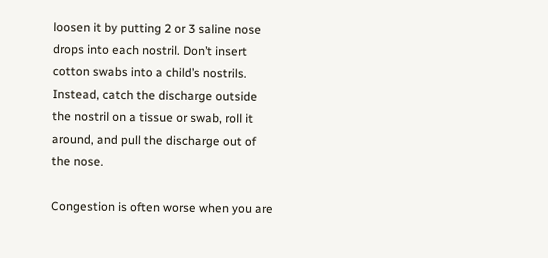loosen it by putting 2 or 3 saline nose drops into each nostril. Don’t insert cotton swabs into a child’s nostrils. Instead, catch the discharge outside the nostril on a tissue or swab, roll it around, and pull the discharge out of the nose.

Congestion is often worse when you are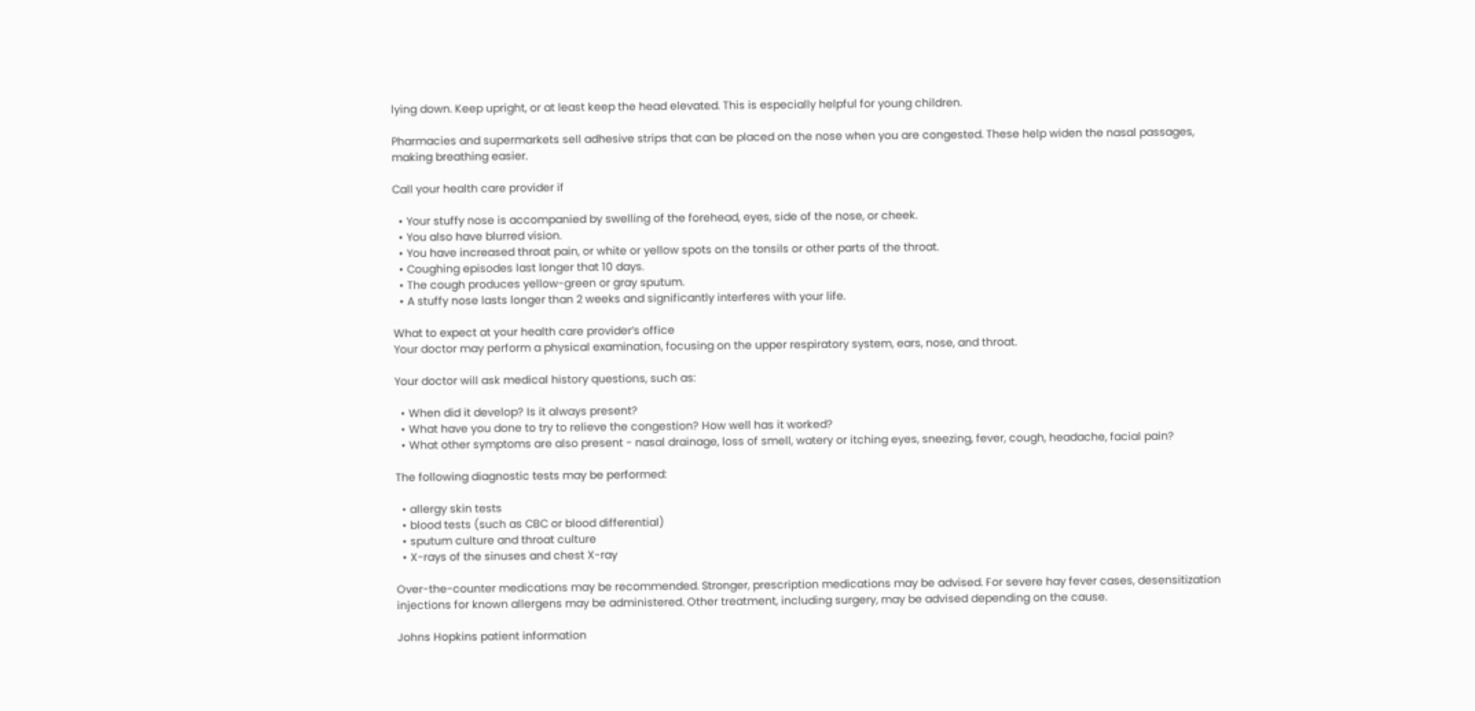lying down. Keep upright, or at least keep the head elevated. This is especially helpful for young children.

Pharmacies and supermarkets sell adhesive strips that can be placed on the nose when you are congested. These help widen the nasal passages, making breathing easier.

Call your health care provider if

  • Your stuffy nose is accompanied by swelling of the forehead, eyes, side of the nose, or cheek.
  • You also have blurred vision.
  • You have increased throat pain, or white or yellow spots on the tonsils or other parts of the throat.
  • Coughing episodes last longer that 10 days.
  • The cough produces yellow-green or gray sputum.
  • A stuffy nose lasts longer than 2 weeks and significantly interferes with your life.

What to expect at your health care provider’s office
Your doctor may perform a physical examination, focusing on the upper respiratory system, ears, nose, and throat.

Your doctor will ask medical history questions, such as:

  • When did it develop? Is it always present?
  • What have you done to try to relieve the congestion? How well has it worked?
  • What other symptoms are also present - nasal drainage, loss of smell, watery or itching eyes, sneezing, fever, cough, headache, facial pain?

The following diagnostic tests may be performed:

  • allergy skin tests
  • blood tests (such as CBC or blood differential)
  • sputum culture and throat culture
  • X-rays of the sinuses and chest X-ray

Over-the-counter medications may be recommended. Stronger, prescription medications may be advised. For severe hay fever cases, desensitization injections for known allergens may be administered. Other treatment, including surgery, may be advised depending on the cause.

Johns Hopkins patient information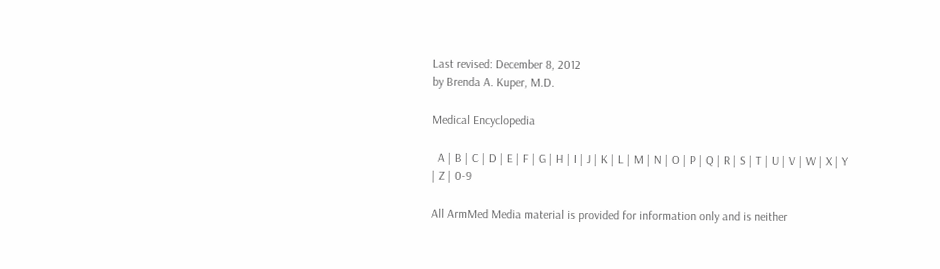Last revised: December 8, 2012
by Brenda A. Kuper, M.D.

Medical Encyclopedia

  A | B | C | D | E | F | G | H | I | J | K | L | M | N | O | P | Q | R | S | T | U | V | W | X | Y | Z | 0-9

All ArmMed Media material is provided for information only and is neither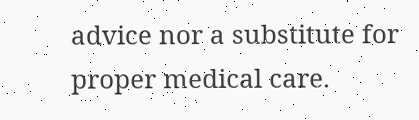advice nor a substitute for proper medical care.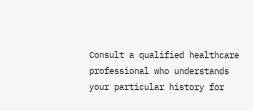Consult a qualified healthcare professional who understands your particular history for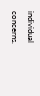individual concerns.